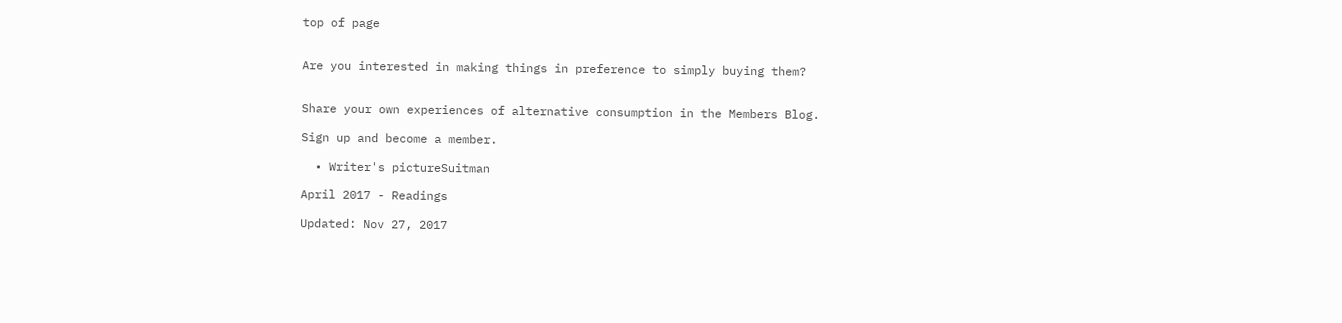top of page


Are you interested in making things in preference to simply buying them?


Share your own experiences of alternative consumption in the Members Blog.

Sign up and become a member.

  • Writer's pictureSuitman

April 2017 - Readings

Updated: Nov 27, 2017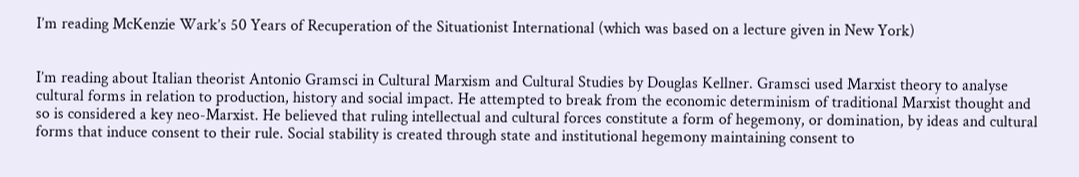I’m reading McKenzie Wark’s 50 Years of Recuperation of the Situationist International (which was based on a lecture given in New York)


I’m reading about Italian theorist Antonio Gramsci in Cultural Marxism and Cultural Studies by Douglas Kellner. Gramsci used Marxist theory to analyse cultural forms in relation to production, history and social impact. He attempted to break from the economic determinism of traditional Marxist thought and so is considered a key neo-Marxist. He believed that ruling intellectual and cultural forces constitute a form of hegemony, or domination, by ideas and cultural forms that induce consent to their rule. Social stability is created through state and institutional hegemony maintaining consent to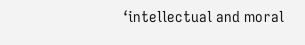‘intellectual and moral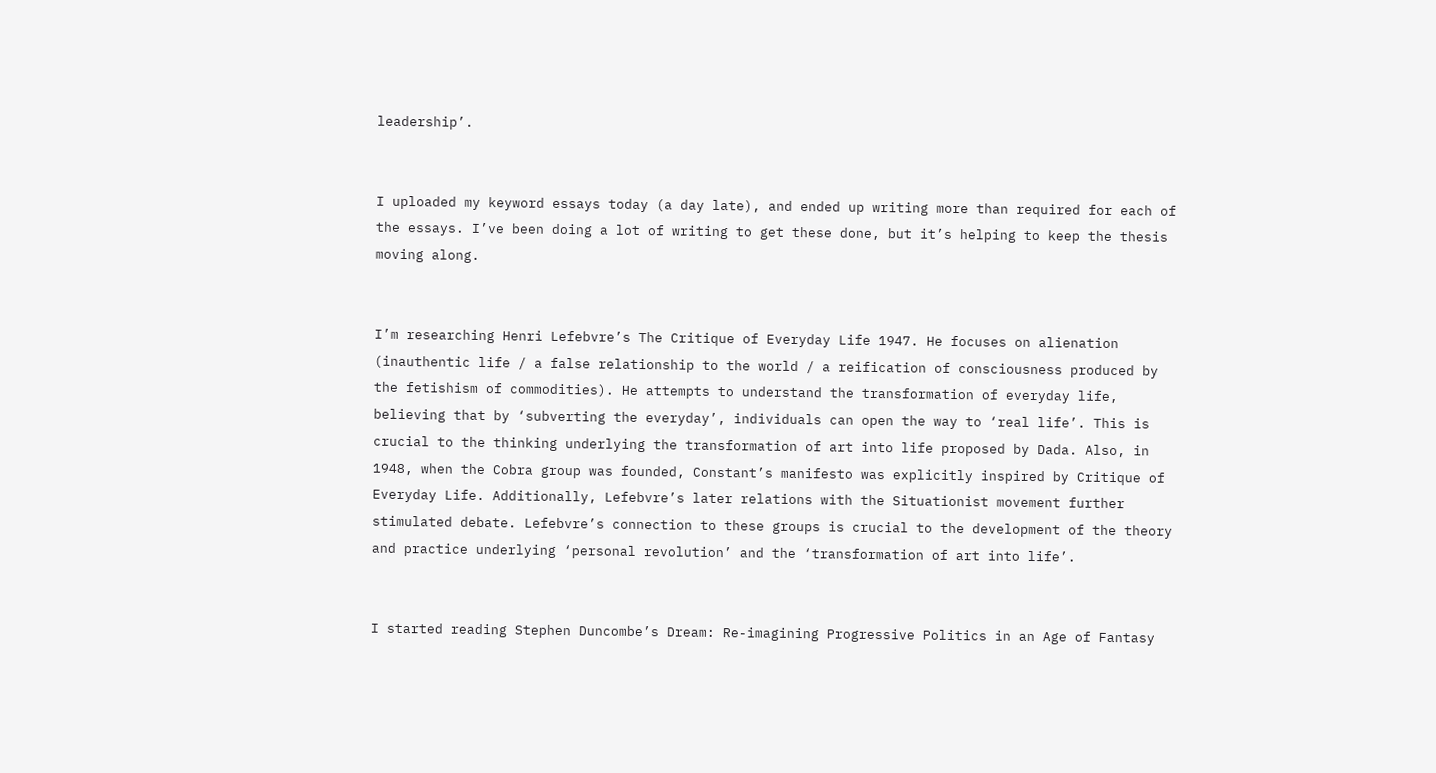leadership’.


I uploaded my keyword essays today (a day late), and ended up writing more than required for each of the essays. I’ve been doing a lot of writing to get these done, but it’s helping to keep the thesis moving along.


I’m researching Henri Lefebvre’s The Critique of Everyday Life 1947. He focuses on alienation (inauthentic life / a false relationship to the world / a reification of consciousness produced by the fetishism of commodities). He attempts to understand the transformation of everyday life, believing that by ‘subverting the everyday’, individuals can open the way to ‘real life’. This is crucial to the thinking underlying the transformation of art into life proposed by Dada. Also, in 1948, when the Cobra group was founded, Constant’s manifesto was explicitly inspired by Critique of Everyday Life. Additionally, Lefebvre’s later relations with the Situationist movement further stimulated debate. Lefebvre’s connection to these groups is crucial to the development of the theory and practice underlying ‘personal revolution’ and the ‘transformation of art into life’.


I started reading Stephen Duncombe’s Dream: Re-imagining Progressive Politics in an Age of Fantasy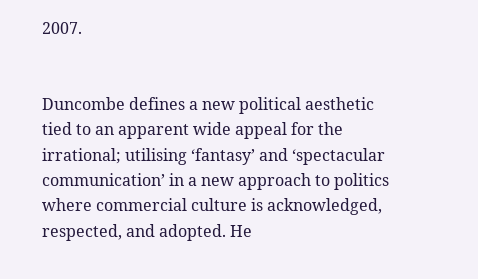2007.


Duncombe defines a new political aesthetic tied to an apparent wide appeal for the irrational; utilising ‘fantasy’ and ‘spectacular communication’ in a new approach to politics where commercial culture is acknowledged, respected, and adopted. He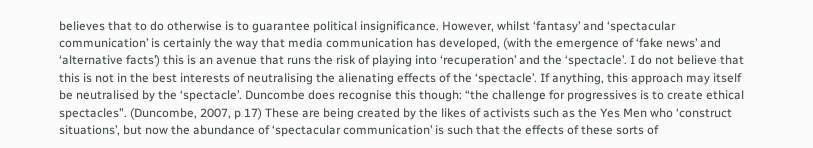believes that to do otherwise is to guarantee political insignificance. However, whilst ‘fantasy’ and ‘spectacular communication’ is certainly the way that media communication has developed, (with the emergence of ‘fake news’ and ‘alternative facts’) this is an avenue that runs the risk of playing into ‘recuperation’ and the ‘spectacle’. I do not believe that this is not in the best interests of neutralising the alienating effects of the ‘spectacle’. If anything, this approach may itself be neutralised by the ‘spectacle’. Duncombe does recognise this though: “the challenge for progressives is to create ethical spectacles”. (Duncombe, 2007, p 17) These are being created by the likes of activists such as the Yes Men who ‘construct situations’, but now the abundance of ‘spectacular communication’ is such that the effects of these sorts of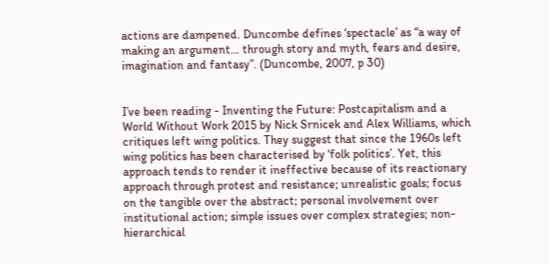actions are dampened. Duncombe defines ‘spectacle’ as “a way of making an argument… through story and myth, fears and desire, imagination and fantasy”. (Duncombe, 2007, p 30)


I’ve been reading - Inventing the Future: Postcapitalism and a World Without Work 2015 by Nick Srnicek and Alex Williams, which critiques left wing politics. They suggest that since the 1960s left wing politics has been characterised by ‘folk politics’. Yet, this approach tends to render it ineffective because of its reactionary approach through protest and resistance; unrealistic goals; focus on the tangible over the abstract; personal involvement over institutional action; simple issues over complex strategies; non-hierarchical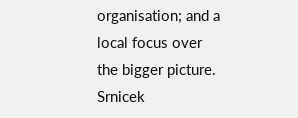organisation; and a local focus over the bigger picture. Srnicek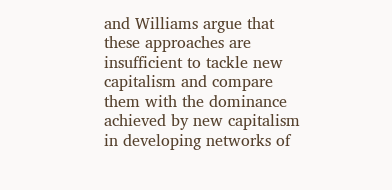and Williams argue that these approaches are insufficient to tackle new capitalism and compare them with the dominance achieved by new capitalism in developing networks of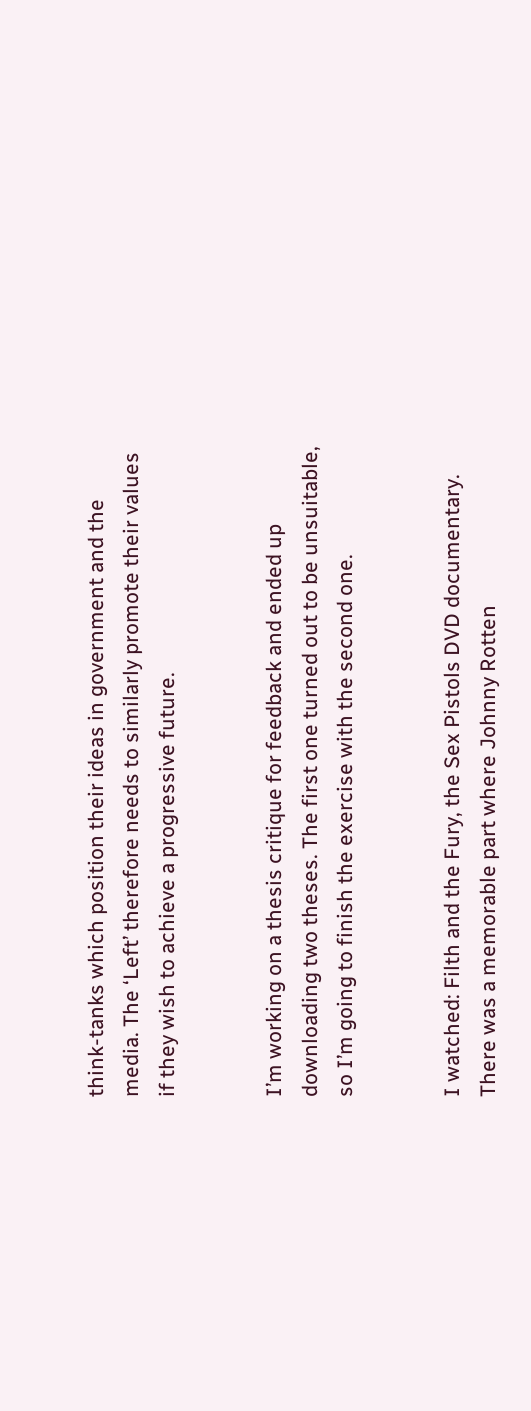think-tanks which position their ideas in government and the media. The ‘Left’ therefore needs to similarly promote their values if they wish to achieve a progressive future.


I’m working on a thesis critique for feedback and ended up downloading two theses. The first one turned out to be unsuitable, so I’m going to finish the exercise with the second one.


I watched: Filth and the Fury, the Sex Pistols DVD documentary. There was a memorable part where Johnny Rotten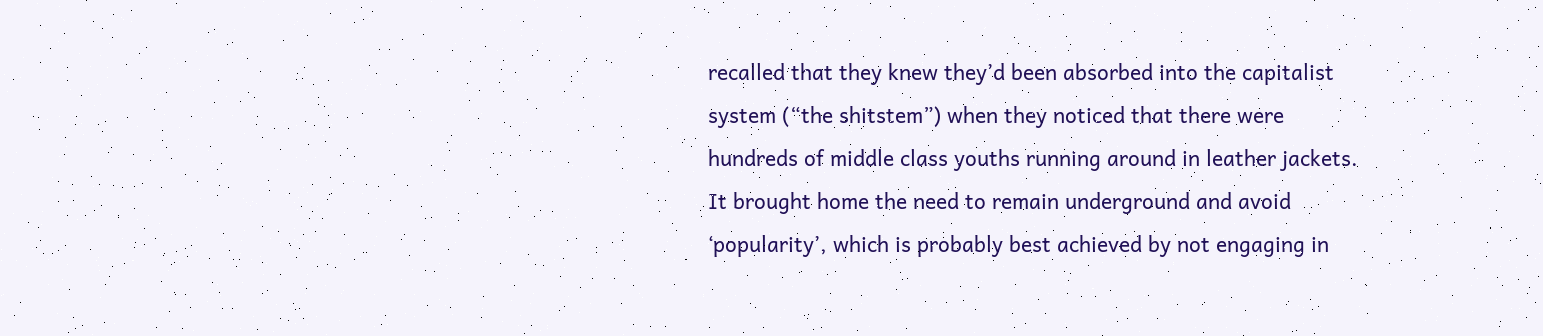recalled that they knew they’d been absorbed into the capitalist system (“the shitstem”) when they noticed that there were hundreds of middle class youths running around in leather jackets. It brought home the need to remain underground and avoid ‘popularity’, which is probably best achieved by not engaging in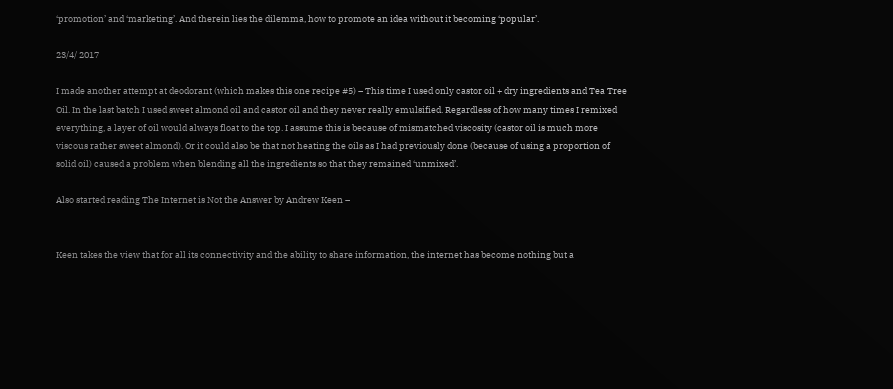‘promotion’ and ‘marketing’. And therein lies the dilemma, how to promote an idea without it becoming ‘popular’.

23/4/ 2017

I made another attempt at deodorant (which makes this one recipe #5) – This time I used only castor oil + dry ingredients and Tea Tree Oil. In the last batch I used sweet almond oil and castor oil and they never really emulsified. Regardless of how many times I remixed everything, a layer of oil would always float to the top. I assume this is because of mismatched viscosity (castor oil is much more viscous rather sweet almond). Or it could also be that not heating the oils as I had previously done (because of using a proportion of solid oil) caused a problem when blending all the ingredients so that they remained ‘unmixed’.

Also started reading The Internet is Not the Answer by Andrew Keen –


Keen takes the view that for all its connectivity and the ability to share information, the internet has become nothing but a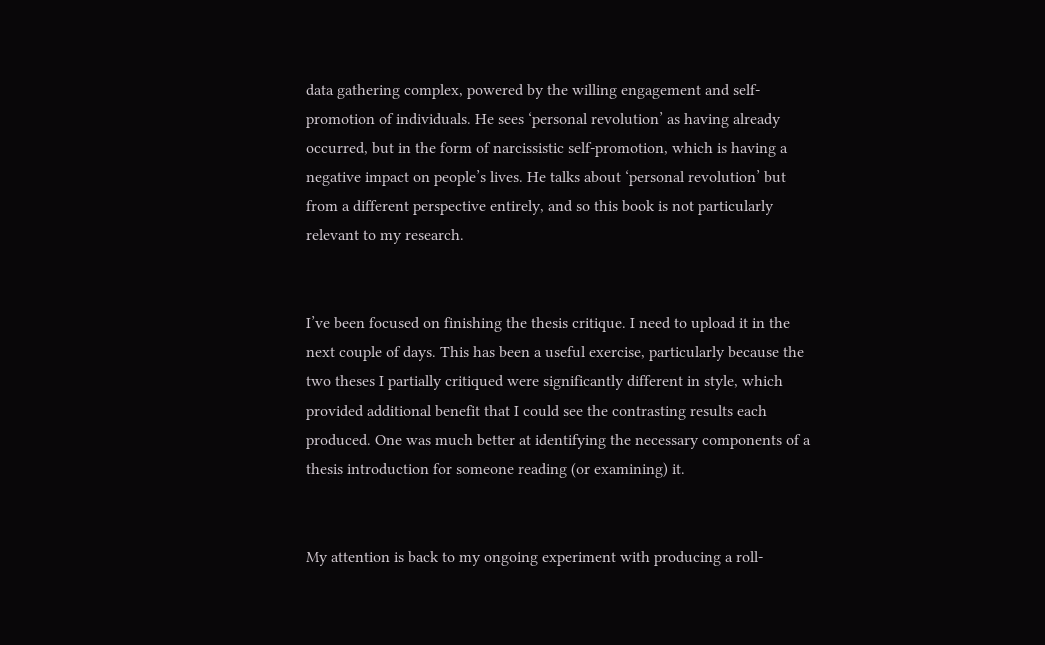data gathering complex, powered by the willing engagement and self-promotion of individuals. He sees ‘personal revolution’ as having already occurred, but in the form of narcissistic self-promotion, which is having a negative impact on people’s lives. He talks about ‘personal revolution’ but from a different perspective entirely, and so this book is not particularly relevant to my research.


I’ve been focused on finishing the thesis critique. I need to upload it in the next couple of days. This has been a useful exercise, particularly because the two theses I partially critiqued were significantly different in style, which provided additional benefit that I could see the contrasting results each produced. One was much better at identifying the necessary components of a thesis introduction for someone reading (or examining) it.


My attention is back to my ongoing experiment with producing a roll-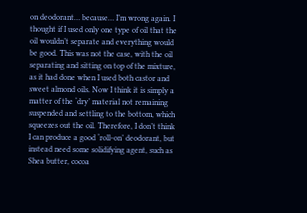on deodorant… because… I’m wrong again. I thought if I used only one type of oil that the oil wouldn’t separate and everything would be good. This was not the case, with the oil separating and sitting on top of the mixture, as it had done when I used both castor and sweet almond oils. Now I think it is simply a matter of the ‘dry’ material not remaining suspended and settling to the bottom, which squeezes out the oil. Therefore, I don’t think I can produce a good ‘roll-on’ deodorant, but instead need some solidifying agent, such as Shea butter, cocoa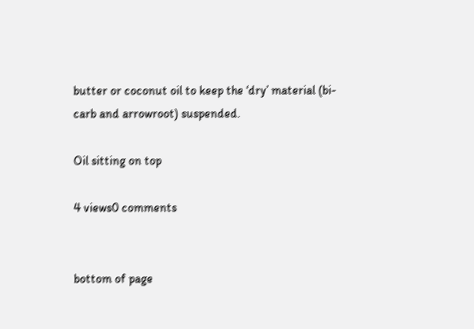butter or coconut oil to keep the ‘dry’ material (bi-carb and arrowroot) suspended.

Oil sitting on top

4 views0 comments


bottom of page